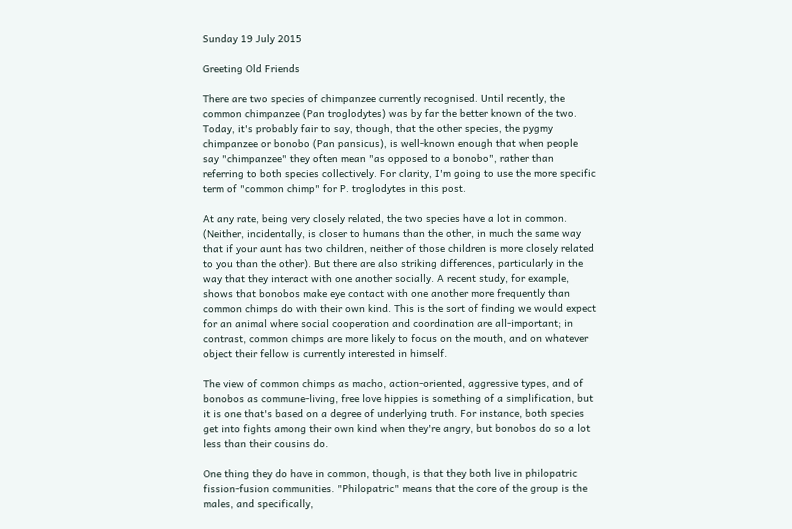Sunday 19 July 2015

Greeting Old Friends

There are two species of chimpanzee currently recognised. Until recently, the common chimpanzee (Pan troglodytes) was by far the better known of the two. Today, it's probably fair to say, though, that the other species, the pygmy chimpanzee or bonobo (Pan pansicus), is well-known enough that when people say "chimpanzee" they often mean "as opposed to a bonobo", rather than referring to both species collectively. For clarity, I'm going to use the more specific term of "common chimp" for P. troglodytes in this post.

At any rate, being very closely related, the two species have a lot in common. (Neither, incidentally, is closer to humans than the other, in much the same way that if your aunt has two children, neither of those children is more closely related to you than the other). But there are also striking differences, particularly in the way that they interact with one another socially. A recent study, for example, shows that bonobos make eye contact with one another more frequently than common chimps do with their own kind. This is the sort of finding we would expect for an animal where social cooperation and coordination are all-important; in contrast, common chimps are more likely to focus on the mouth, and on whatever object their fellow is currently interested in himself.

The view of common chimps as macho, action-oriented, aggressive types, and of bonobos as commune-living, free love hippies is something of a simplification, but it is one that's based on a degree of underlying truth. For instance, both species get into fights among their own kind when they're angry, but bonobos do so a lot less than their cousins do.

One thing they do have in common, though, is that they both live in philopatric fission-fusion communities. "Philopatric" means that the core of the group is the males, and specifically,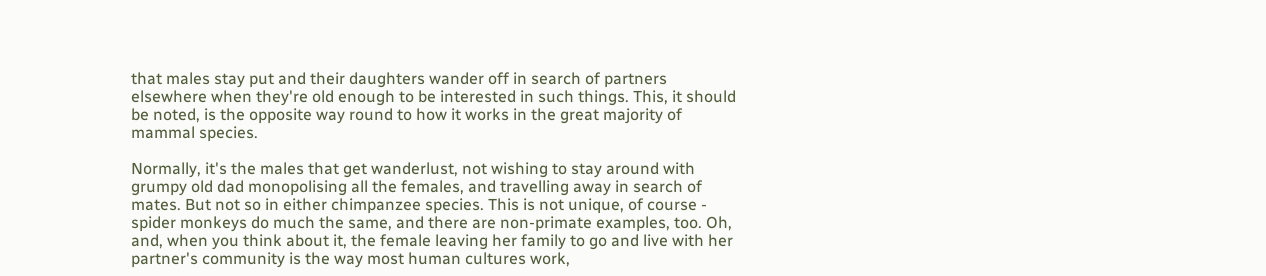that males stay put and their daughters wander off in search of partners elsewhere when they're old enough to be interested in such things. This, it should be noted, is the opposite way round to how it works in the great majority of mammal species.

Normally, it's the males that get wanderlust, not wishing to stay around with grumpy old dad monopolising all the females, and travelling away in search of mates. But not so in either chimpanzee species. This is not unique, of course - spider monkeys do much the same, and there are non-primate examples, too. Oh, and, when you think about it, the female leaving her family to go and live with her partner's community is the way most human cultures work,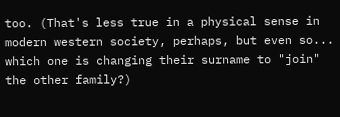too. (That's less true in a physical sense in modern western society, perhaps, but even so... which one is changing their surname to "join" the other family?)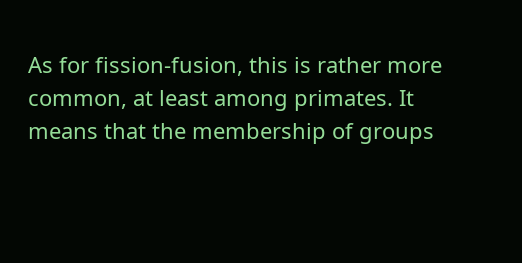As for fission-fusion, this is rather more common, at least among primates. It means that the membership of groups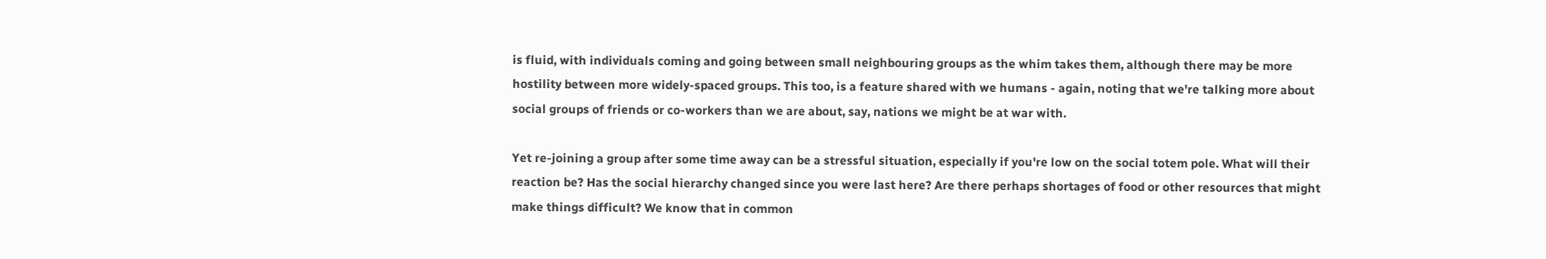is fluid, with individuals coming and going between small neighbouring groups as the whim takes them, although there may be more hostility between more widely-spaced groups. This too, is a feature shared with we humans - again, noting that we're talking more about social groups of friends or co-workers than we are about, say, nations we might be at war with.

Yet re-joining a group after some time away can be a stressful situation, especially if you're low on the social totem pole. What will their reaction be? Has the social hierarchy changed since you were last here? Are there perhaps shortages of food or other resources that might make things difficult? We know that in common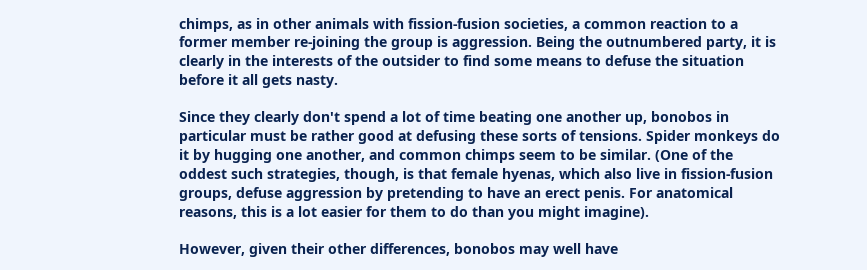chimps, as in other animals with fission-fusion societies, a common reaction to a former member re-joining the group is aggression. Being the outnumbered party, it is clearly in the interests of the outsider to find some means to defuse the situation before it all gets nasty.

Since they clearly don't spend a lot of time beating one another up, bonobos in particular must be rather good at defusing these sorts of tensions. Spider monkeys do it by hugging one another, and common chimps seem to be similar. (One of the oddest such strategies, though, is that female hyenas, which also live in fission-fusion groups, defuse aggression by pretending to have an erect penis. For anatomical reasons, this is a lot easier for them to do than you might imagine).

However, given their other differences, bonobos may well have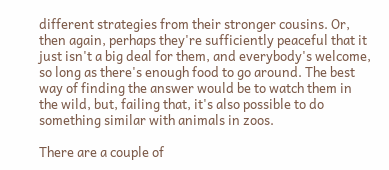different strategies from their stronger cousins. Or, then again, perhaps they're sufficiently peaceful that it just isn't a big deal for them, and everybody's welcome, so long as there's enough food to go around. The best way of finding the answer would be to watch them in the wild, but, failing that, it's also possible to do something similar with animals in zoos.

There are a couple of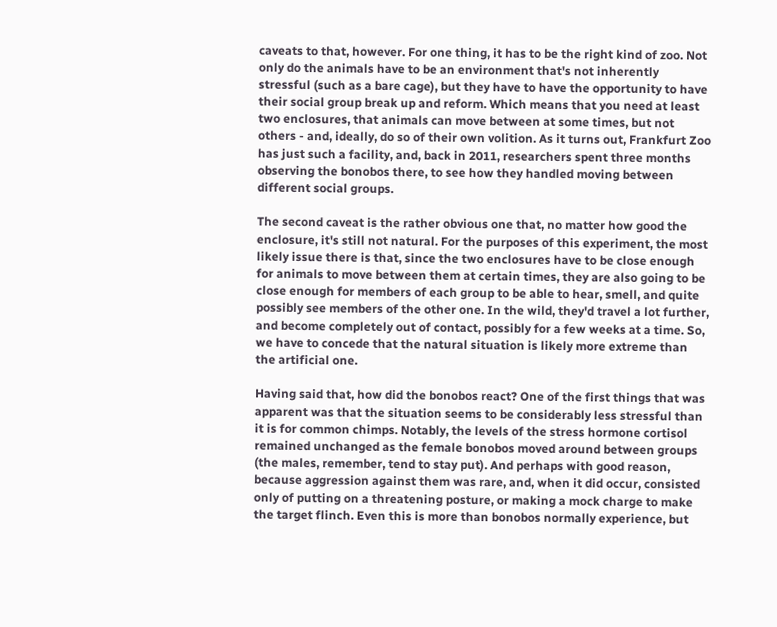caveats to that, however. For one thing, it has to be the right kind of zoo. Not only do the animals have to be an environment that's not inherently stressful (such as a bare cage), but they have to have the opportunity to have their social group break up and reform. Which means that you need at least two enclosures, that animals can move between at some times, but not others - and, ideally, do so of their own volition. As it turns out, Frankfurt Zoo has just such a facility, and, back in 2011, researchers spent three months observing the bonobos there, to see how they handled moving between different social groups.

The second caveat is the rather obvious one that, no matter how good the enclosure, it's still not natural. For the purposes of this experiment, the most likely issue there is that, since the two enclosures have to be close enough for animals to move between them at certain times, they are also going to be close enough for members of each group to be able to hear, smell, and quite possibly see members of the other one. In the wild, they'd travel a lot further, and become completely out of contact, possibly for a few weeks at a time. So, we have to concede that the natural situation is likely more extreme than the artificial one.

Having said that, how did the bonobos react? One of the first things that was apparent was that the situation seems to be considerably less stressful than it is for common chimps. Notably, the levels of the stress hormone cortisol remained unchanged as the female bonobos moved around between groups (the males, remember, tend to stay put). And perhaps with good reason, because aggression against them was rare, and, when it did occur, consisted only of putting on a threatening posture, or making a mock charge to make the target flinch. Even this is more than bonobos normally experience, but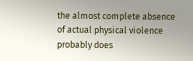the almost complete absence of actual physical violence probably does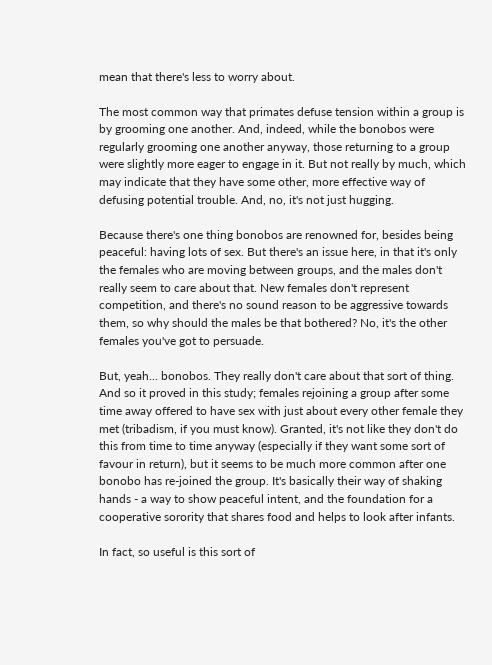mean that there's less to worry about.

The most common way that primates defuse tension within a group is by grooming one another. And, indeed, while the bonobos were regularly grooming one another anyway, those returning to a group were slightly more eager to engage in it. But not really by much, which may indicate that they have some other, more effective way of defusing potential trouble. And, no, it's not just hugging.

Because there's one thing bonobos are renowned for, besides being peaceful: having lots of sex. But there's an issue here, in that it's only the females who are moving between groups, and the males don't really seem to care about that. New females don't represent competition, and there's no sound reason to be aggressive towards them, so why should the males be that bothered? No, it's the other females you've got to persuade.

But, yeah... bonobos. They really don't care about that sort of thing. And so it proved in this study; females rejoining a group after some time away offered to have sex with just about every other female they met (tribadism, if you must know). Granted, it's not like they don't do this from time to time anyway (especially if they want some sort of favour in return), but it seems to be much more common after one bonobo has re-joined the group. It's basically their way of shaking hands - a way to show peaceful intent, and the foundation for a cooperative sorority that shares food and helps to look after infants.

In fact, so useful is this sort of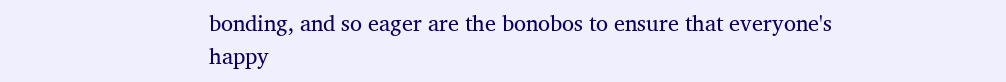bonding, and so eager are the bonobos to ensure that everyone's happy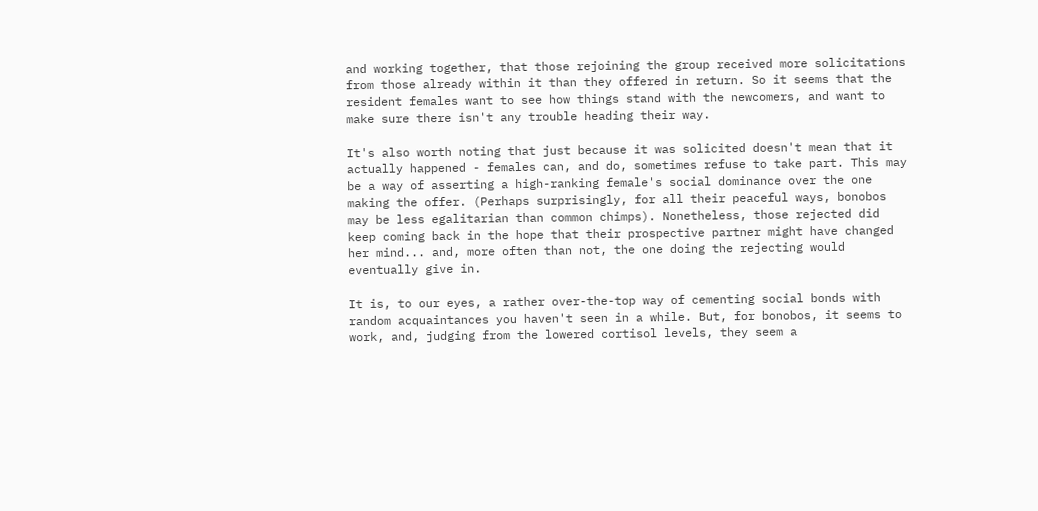and working together, that those rejoining the group received more solicitations from those already within it than they offered in return. So it seems that the resident females want to see how things stand with the newcomers, and want to make sure there isn't any trouble heading their way.

It's also worth noting that just because it was solicited doesn't mean that it actually happened - females can, and do, sometimes refuse to take part. This may be a way of asserting a high-ranking female's social dominance over the one making the offer. (Perhaps surprisingly, for all their peaceful ways, bonobos may be less egalitarian than common chimps). Nonetheless, those rejected did keep coming back in the hope that their prospective partner might have changed her mind... and, more often than not, the one doing the rejecting would eventually give in.

It is, to our eyes, a rather over-the-top way of cementing social bonds with random acquaintances you haven't seen in a while. But, for bonobos, it seems to work, and, judging from the lowered cortisol levels, they seem a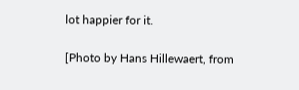lot happier for it.

[Photo by Hans Hillewaert, from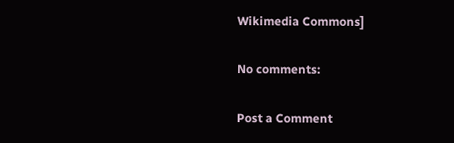Wikimedia Commons]

No comments:

Post a Comment